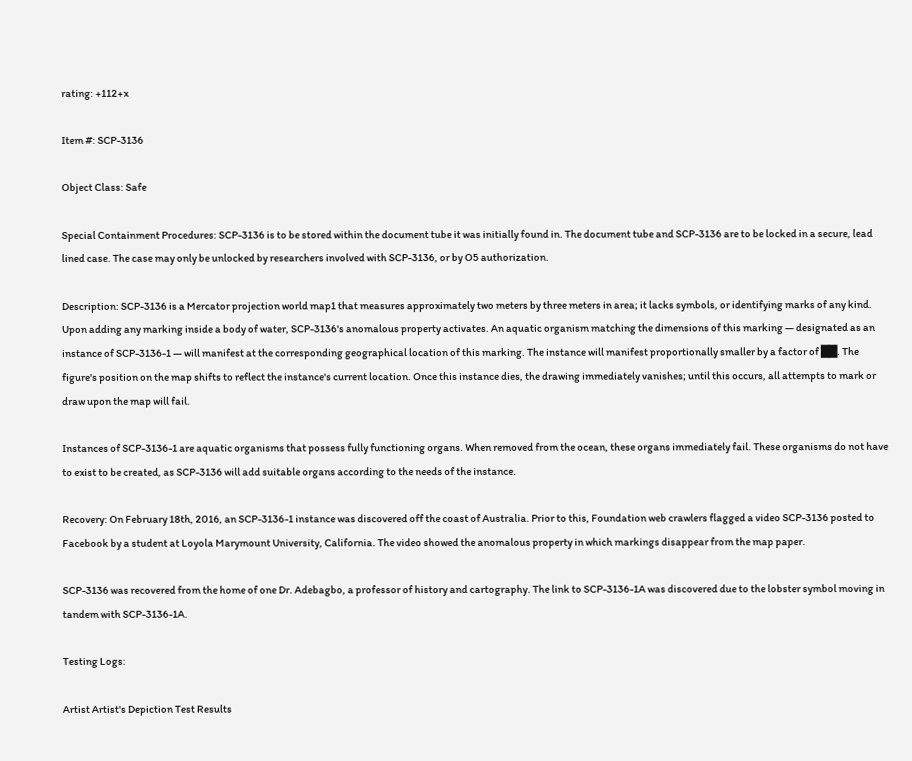rating: +112+x

Item #: SCP-3136

Object Class: Safe

Special Containment Procedures: SCP-3136 is to be stored within the document tube it was initially found in. The document tube and SCP-3136 are to be locked in a secure, lead lined case. The case may only be unlocked by researchers involved with SCP-3136, or by O5 authorization.

Description: SCP-3136 is a Mercator projection world map1 that measures approximately two meters by three meters in area; it lacks symbols, or identifying marks of any kind. Upon adding any marking inside a body of water, SCP-3136's anomalous property activates. An aquatic organism matching the dimensions of this marking — designated as an instance of SCP-3136-1 — will manifest at the corresponding geographical location of this marking. The instance will manifest proportionally smaller by a factor of ██. The figure's position on the map shifts to reflect the instance's current location. Once this instance dies, the drawing immediately vanishes; until this occurs, all attempts to mark or draw upon the map will fail.

Instances of SCP-3136-1 are aquatic organisms that possess fully functioning organs. When removed from the ocean, these organs immediately fail. These organisms do not have to exist to be created, as SCP-3136 will add suitable organs according to the needs of the instance.

Recovery: On February 18th, 2016, an SCP-3136-1 instance was discovered off the coast of Australia. Prior to this, Foundation web crawlers flagged a video SCP-3136 posted to Facebook by a student at Loyola Marymount University, California. The video showed the anomalous property in which markings disappear from the map paper.

SCP-3136 was recovered from the home of one Dr. Adebagbo, a professor of history and cartography. The link to SCP-3136-1A was discovered due to the lobster symbol moving in tandem with SCP-3136-1A.

Testing Logs:

Artist Artist's Depiction Test Results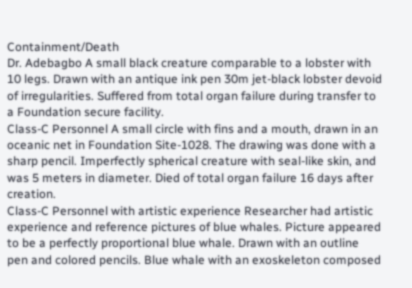Containment/Death
Dr. Adebagbo A small black creature comparable to a lobster with 10 legs. Drawn with an antique ink pen 30m jet-black lobster devoid of irregularities. Suffered from total organ failure during transfer to a Foundation secure facility.
Class-C Personnel A small circle with fins and a mouth, drawn in an oceanic net in Foundation Site-1028. The drawing was done with a sharp pencil. Imperfectly spherical creature with seal-like skin, and was 5 meters in diameter. Died of total organ failure 16 days after creation.
Class-C Personnel with artistic experience Researcher had artistic experience and reference pictures of blue whales. Picture appeared to be a perfectly proportional blue whale. Drawn with an outline pen and colored pencils. Blue whale with an exoskeleton composed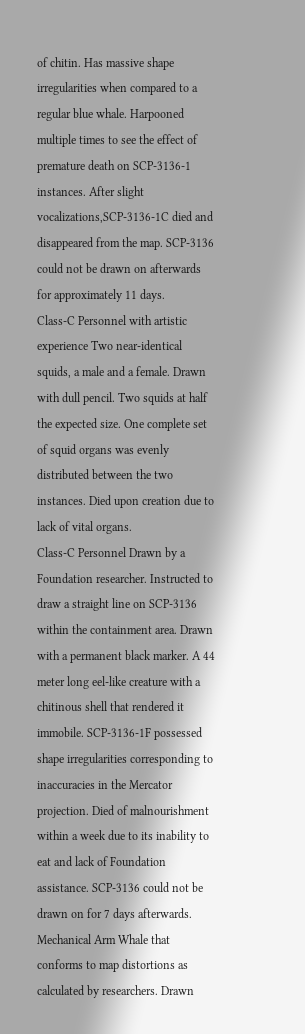of chitin. Has massive shape irregularities when compared to a regular blue whale. Harpooned multiple times to see the effect of premature death on SCP-3136-1 instances. After slight vocalizations,SCP-3136-1C died and disappeared from the map. SCP-3136 could not be drawn on afterwards for approximately 11 days.
Class-C Personnel with artistic experience Two near-identical squids, a male and a female. Drawn with dull pencil. Two squids at half the expected size. One complete set of squid organs was evenly distributed between the two instances. Died upon creation due to lack of vital organs.
Class-C Personnel Drawn by a Foundation researcher. Instructed to draw a straight line on SCP-3136 within the containment area. Drawn with a permanent black marker. A 44 meter long eel-like creature with a chitinous shell that rendered it immobile. SCP-3136-1F possessed shape irregularities corresponding to inaccuracies in the Mercator projection. Died of malnourishment within a week due to its inability to eat and lack of Foundation assistance. SCP-3136 could not be drawn on for 7 days afterwards.
Mechanical Arm Whale that conforms to map distortions as calculated by researchers. Drawn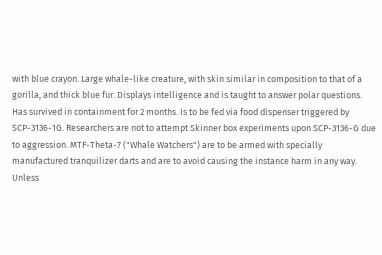with blue crayon. Large whale-like creature, with skin similar in composition to that of a gorilla, and thick blue fur. Displays intelligence and is taught to answer polar questions. Has survived in containment for 2 months. Is to be fed via food dispenser triggered by SCP-3136-1G. Researchers are not to attempt Skinner box experiments upon SCP-3136-G due to aggression. MTF-Theta-7 ("Whale Watchers") are to be armed with specially manufactured tranquilizer darts and are to avoid causing the instance harm in any way.
Unless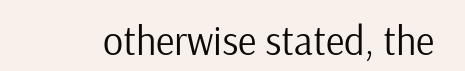otherwise stated, the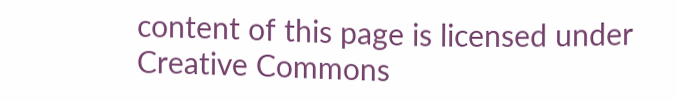content of this page is licensed under Creative Commons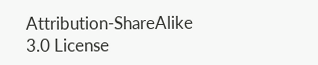Attribution-ShareAlike 3.0 License